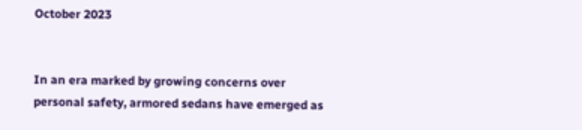October 2023


In an era marked by growing concerns over personal safety, armored sedans have emerged as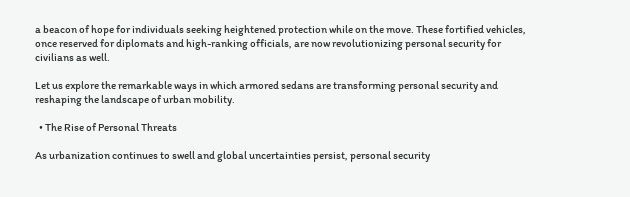a beacon of hope for individuals seeking heightened protection while on the move. These fortified vehicles, once reserved for diplomats and high-ranking officials, are now revolutionizing personal security for civilians as well.

Let us explore the remarkable ways in which armored sedans are transforming personal security and reshaping the landscape of urban mobility.

  • The Rise of Personal Threats

As urbanization continues to swell and global uncertainties persist, personal security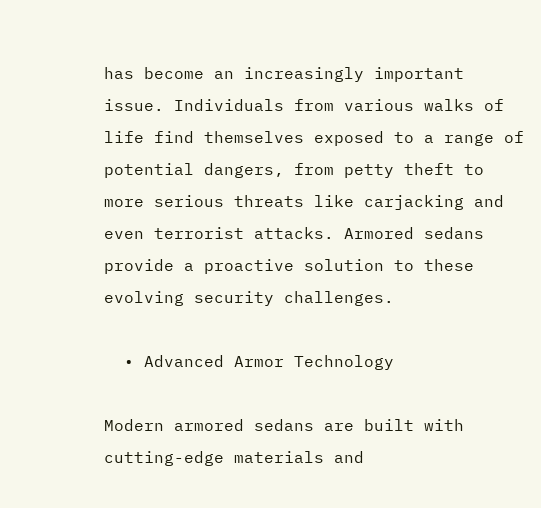has become an increasingly important issue. Individuals from various walks of life find themselves exposed to a range of potential dangers, from petty theft to more serious threats like carjacking and even terrorist attacks. Armored sedans provide a proactive solution to these evolving security challenges.

  • Advanced Armor Technology

Modern armored sedans are built with cutting-edge materials and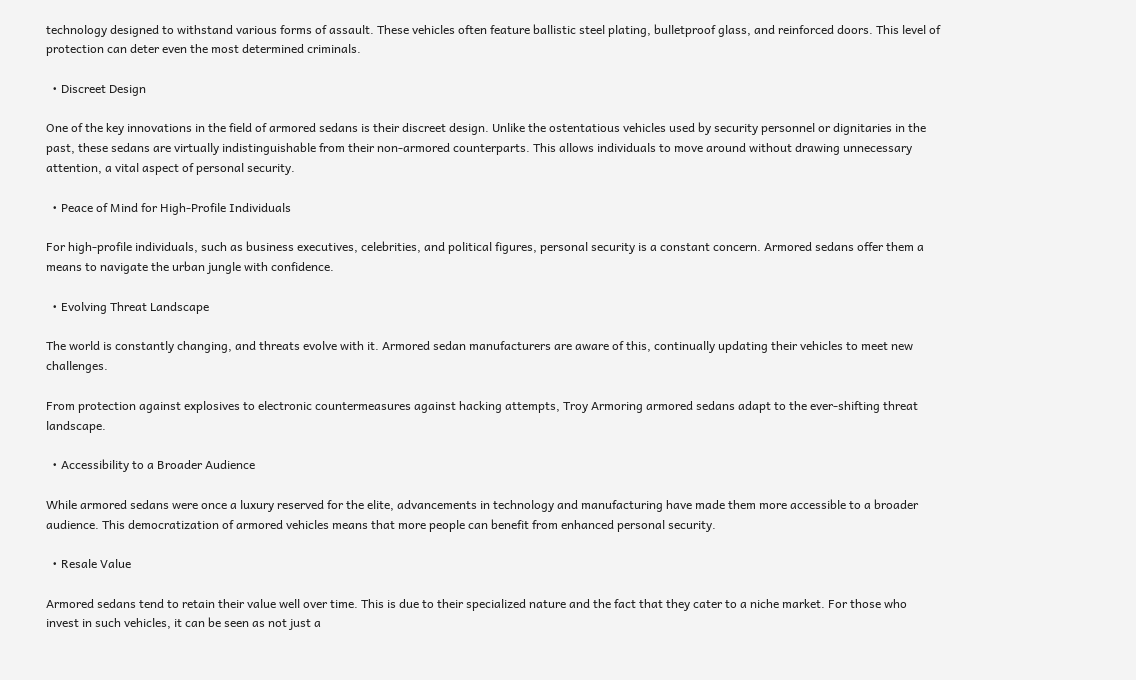technology designed to withstand various forms of assault. These vehicles often feature ballistic steel plating, bulletproof glass, and reinforced doors. This level of protection can deter even the most determined criminals.

  • Discreet Design

One of the key innovations in the field of armored sedans is their discreet design. Unlike the ostentatious vehicles used by security personnel or dignitaries in the past, these sedans are virtually indistinguishable from their non-armored counterparts. This allows individuals to move around without drawing unnecessary attention, a vital aspect of personal security.

  • Peace of Mind for High-Profile Individuals

For high-profile individuals, such as business executives, celebrities, and political figures, personal security is a constant concern. Armored sedans offer them a means to navigate the urban jungle with confidence.

  • Evolving Threat Landscape

The world is constantly changing, and threats evolve with it. Armored sedan manufacturers are aware of this, continually updating their vehicles to meet new challenges.

From protection against explosives to electronic countermeasures against hacking attempts, Troy Armoring armored sedans adapt to the ever-shifting threat landscape.

  • Accessibility to a Broader Audience

While armored sedans were once a luxury reserved for the elite, advancements in technology and manufacturing have made them more accessible to a broader audience. This democratization of armored vehicles means that more people can benefit from enhanced personal security.

  • Resale Value

Armored sedans tend to retain their value well over time. This is due to their specialized nature and the fact that they cater to a niche market. For those who invest in such vehicles, it can be seen as not just a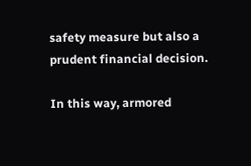safety measure but also a prudent financial decision.

In this way, armored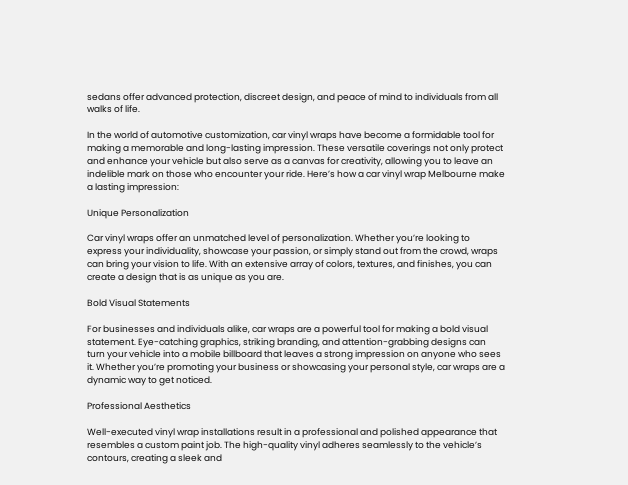sedans offer advanced protection, discreet design, and peace of mind to individuals from all walks of life.

In the world of automotive customization, car vinyl wraps have become a formidable tool for making a memorable and long-lasting impression. These versatile coverings not only protect and enhance your vehicle but also serve as a canvas for creativity, allowing you to leave an indelible mark on those who encounter your ride. Here’s how a car vinyl wrap Melbourne make a lasting impression:

Unique Personalization

Car vinyl wraps offer an unmatched level of personalization. Whether you’re looking to express your individuality, showcase your passion, or simply stand out from the crowd, wraps can bring your vision to life. With an extensive array of colors, textures, and finishes, you can create a design that is as unique as you are.

Bold Visual Statements

For businesses and individuals alike, car wraps are a powerful tool for making a bold visual statement. Eye-catching graphics, striking branding, and attention-grabbing designs can turn your vehicle into a mobile billboard that leaves a strong impression on anyone who sees it. Whether you’re promoting your business or showcasing your personal style, car wraps are a dynamic way to get noticed.

Professional Aesthetics

Well-executed vinyl wrap installations result in a professional and polished appearance that resembles a custom paint job. The high-quality vinyl adheres seamlessly to the vehicle’s contours, creating a sleek and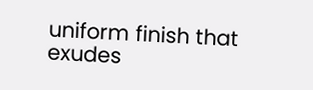uniform finish that exudes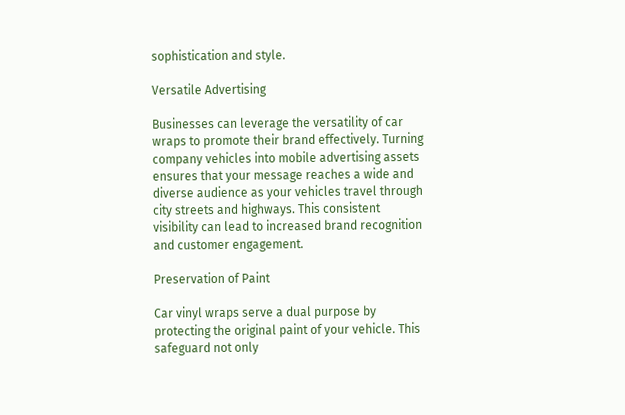sophistication and style.

Versatile Advertising

Businesses can leverage the versatility of car wraps to promote their brand effectively. Turning company vehicles into mobile advertising assets ensures that your message reaches a wide and diverse audience as your vehicles travel through city streets and highways. This consistent visibility can lead to increased brand recognition and customer engagement.

Preservation of Paint

Car vinyl wraps serve a dual purpose by protecting the original paint of your vehicle. This safeguard not only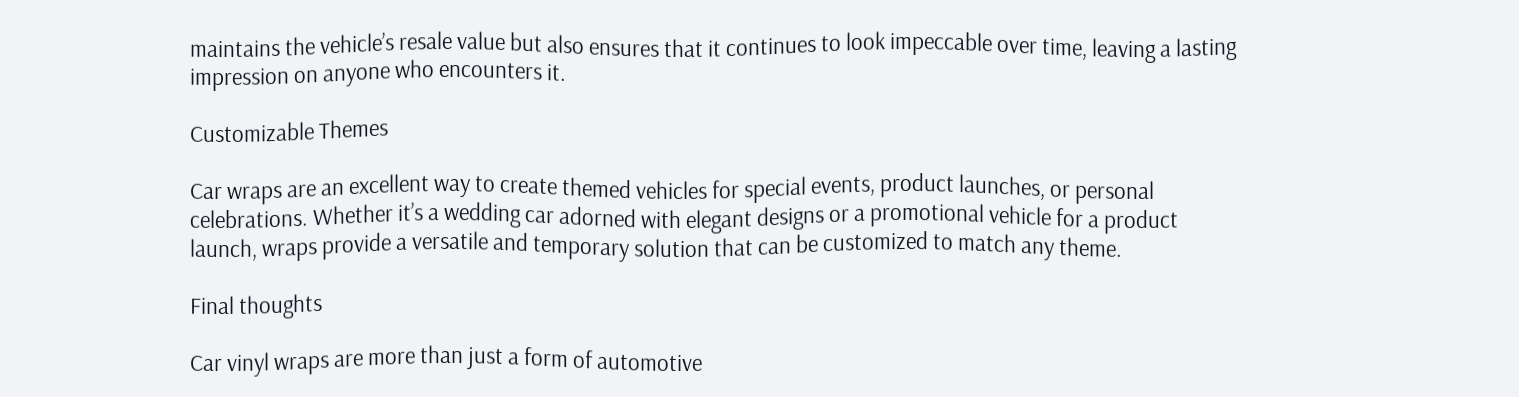maintains the vehicle’s resale value but also ensures that it continues to look impeccable over time, leaving a lasting impression on anyone who encounters it.

Customizable Themes

Car wraps are an excellent way to create themed vehicles for special events, product launches, or personal celebrations. Whether it’s a wedding car adorned with elegant designs or a promotional vehicle for a product launch, wraps provide a versatile and temporary solution that can be customized to match any theme.

Final thoughts

Car vinyl wraps are more than just a form of automotive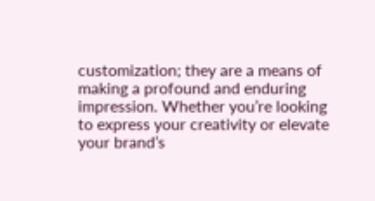customization; they are a means of making a profound and enduring impression. Whether you’re looking to express your creativity or elevate your brand’s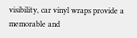visibility, car vinyl wraps provide a memorable and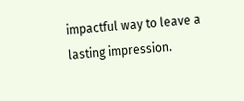impactful way to leave a lasting impression.